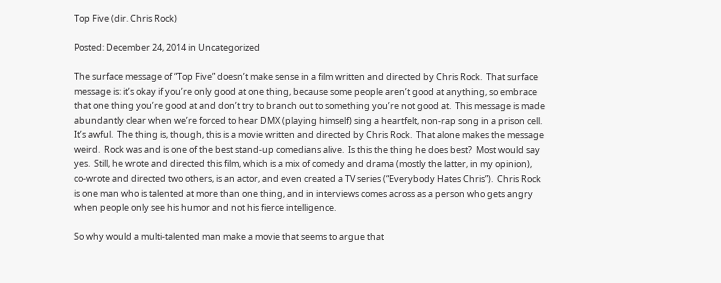Top Five (dir. Chris Rock)

Posted: December 24, 2014 in Uncategorized

The surface message of “Top Five” doesn’t make sense in a film written and directed by Chris Rock.  That surface message is: it’s okay if you’re only good at one thing, because some people aren’t good at anything, so embrace that one thing you’re good at and don’t try to branch out to something you’re not good at.  This message is made abundantly clear when we’re forced to hear DMX (playing himself) sing a heartfelt, non-rap song in a prison cell.  It’s awful.  The thing is, though, this is a movie written and directed by Chris Rock.  That alone makes the message weird.  Rock was and is one of the best stand-up comedians alive.  Is this the thing he does best?  Most would say yes.  Still, he wrote and directed this film, which is a mix of comedy and drama (mostly the latter, in my opinion), co-wrote and directed two others, is an actor, and even created a TV series (“Everybody Hates Chris”).  Chris Rock is one man who is talented at more than one thing, and in interviews comes across as a person who gets angry when people only see his humor and not his fierce intelligence.

So why would a multi-talented man make a movie that seems to argue that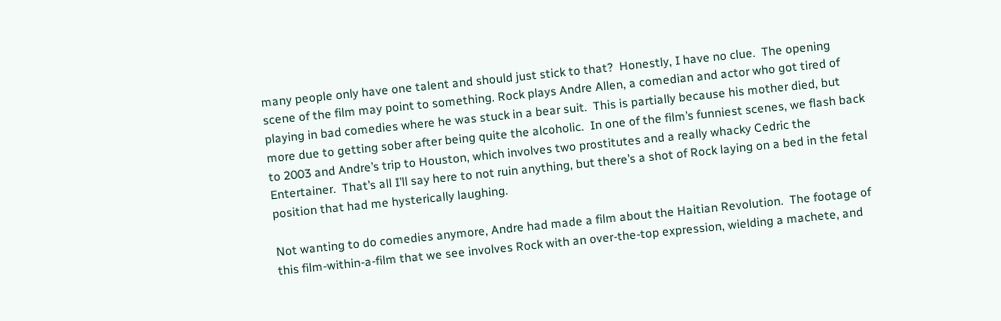many people only have one talent and should just stick to that?  Honestly, I have no clue.  The opening scene of the film may point to something. Rock plays Andre Allen, a comedian and actor who got tired of playing in bad comedies where he was stuck in a bear suit.  This is partially because his mother died, but more due to getting sober after being quite the alcoholic.  In one of the film’s funniest scenes, we flash back to 2003 and Andre’s trip to Houston, which involves two prostitutes and a really whacky Cedric the Entertainer.  That’s all I’ll say here to not ruin anything, but there’s a shot of Rock laying on a bed in the fetal position that had me hysterically laughing.

Not wanting to do comedies anymore, Andre had made a film about the Haitian Revolution.  The footage of this film-within-a-film that we see involves Rock with an over-the-top expression, wielding a machete, and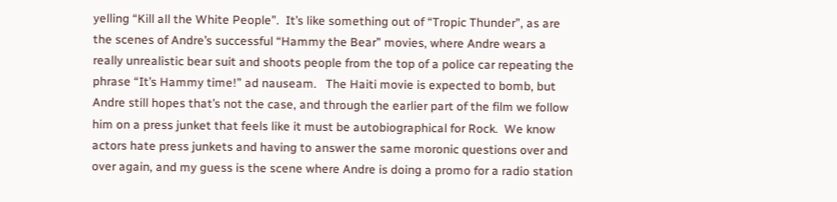yelling “Kill all the White People”.  It’s like something out of “Tropic Thunder”, as are the scenes of Andre’s successful “Hammy the Bear” movies, where Andre wears a really unrealistic bear suit and shoots people from the top of a police car repeating the phrase “It’s Hammy time!” ad nauseam.   The Haiti movie is expected to bomb, but Andre still hopes that’s not the case, and through the earlier part of the film we follow him on a press junket that feels like it must be autobiographical for Rock.  We know actors hate press junkets and having to answer the same moronic questions over and over again, and my guess is the scene where Andre is doing a promo for a radio station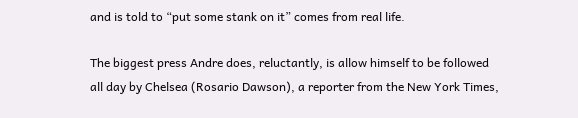and is told to “put some stank on it” comes from real life.

The biggest press Andre does, reluctantly, is allow himself to be followed all day by Chelsea (Rosario Dawson), a reporter from the New York Times,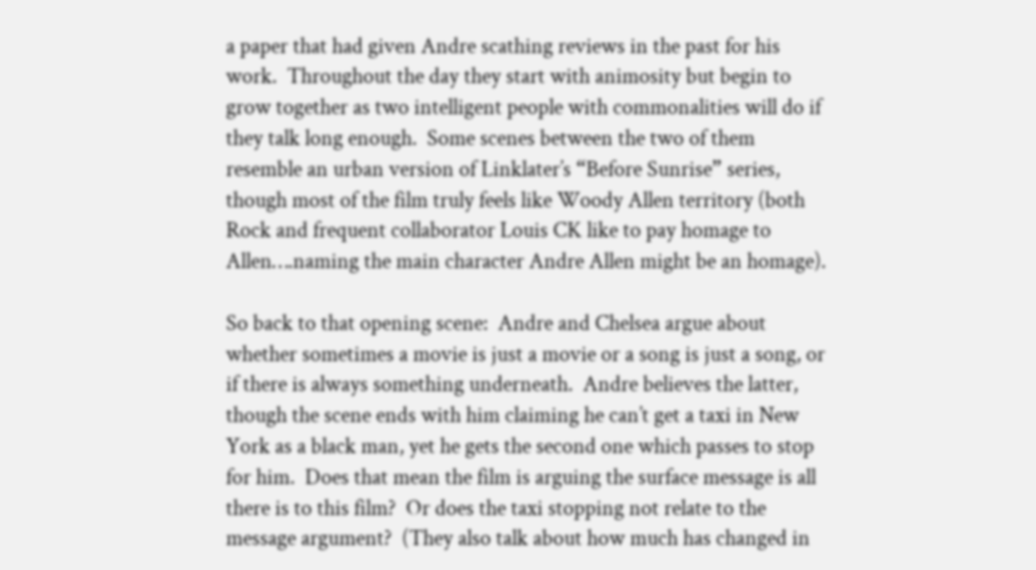a paper that had given Andre scathing reviews in the past for his work.  Throughout the day they start with animosity but begin to grow together as two intelligent people with commonalities will do if they talk long enough.  Some scenes between the two of them resemble an urban version of Linklater’s “Before Sunrise” series, though most of the film truly feels like Woody Allen territory (both Rock and frequent collaborator Louis CK like to pay homage to Allen….naming the main character Andre Allen might be an homage).

So back to that opening scene:  Andre and Chelsea argue about whether sometimes a movie is just a movie or a song is just a song, or if there is always something underneath.  Andre believes the latter, though the scene ends with him claiming he can’t get a taxi in New York as a black man, yet he gets the second one which passes to stop for him.  Does that mean the film is arguing the surface message is all there is to this film?  Or does the taxi stopping not relate to the message argument?  (They also talk about how much has changed in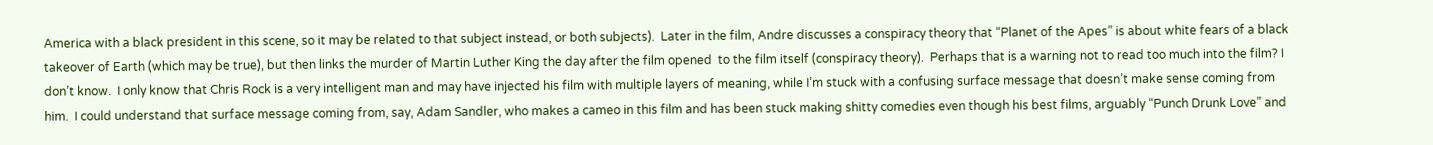America with a black president in this scene, so it may be related to that subject instead, or both subjects).  Later in the film, Andre discusses a conspiracy theory that “Planet of the Apes” is about white fears of a black takeover of Earth (which may be true), but then links the murder of Martin Luther King the day after the film opened  to the film itself (conspiracy theory).  Perhaps that is a warning not to read too much into the film? I don’t know.  I only know that Chris Rock is a very intelligent man and may have injected his film with multiple layers of meaning, while I’m stuck with a confusing surface message that doesn’t make sense coming from him.  I could understand that surface message coming from, say, Adam Sandler, who makes a cameo in this film and has been stuck making shitty comedies even though his best films, arguably “Punch Drunk Love” and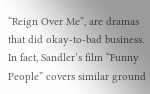“Reign Over Me”, are dramas that did okay-to-bad business.  In fact, Sandler’s film “Funny People” covers similar ground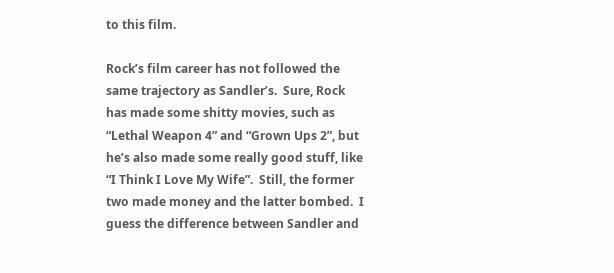to this film.

Rock’s film career has not followed the same trajectory as Sandler’s.  Sure, Rock has made some shitty movies, such as “Lethal Weapon 4” and “Grown Ups 2”, but he’s also made some really good stuff, like “I Think I Love My Wife”.  Still, the former two made money and the latter bombed.  I guess the difference between Sandler and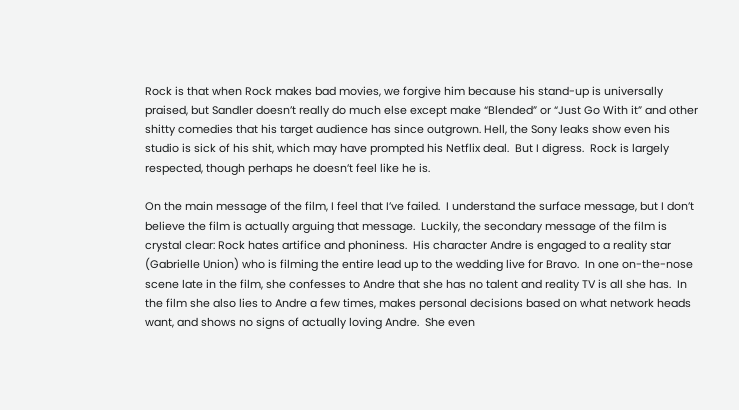Rock is that when Rock makes bad movies, we forgive him because his stand-up is universally praised, but Sandler doesn’t really do much else except make “Blended” or “Just Go With it” and other shitty comedies that his target audience has since outgrown. Hell, the Sony leaks show even his studio is sick of his shit, which may have prompted his Netflix deal.  But I digress.  Rock is largely respected, though perhaps he doesn’t feel like he is.

On the main message of the film, I feel that I’ve failed.  I understand the surface message, but I don’t believe the film is actually arguing that message.  Luckily, the secondary message of the film is crystal clear: Rock hates artifice and phoniness.  His character Andre is engaged to a reality star (Gabrielle Union) who is filming the entire lead up to the wedding live for Bravo.  In one on-the-nose scene late in the film, she confesses to Andre that she has no talent and reality TV is all she has.  In the film she also lies to Andre a few times, makes personal decisions based on what network heads want, and shows no signs of actually loving Andre.  She even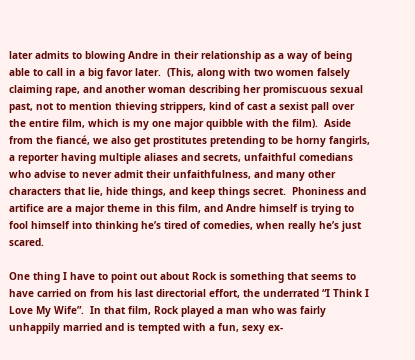later admits to blowing Andre in their relationship as a way of being able to call in a big favor later.  (This, along with two women falsely claiming rape, and another woman describing her promiscuous sexual past, not to mention thieving strippers, kind of cast a sexist pall over the entire film, which is my one major quibble with the film).  Aside from the fiancé, we also get prostitutes pretending to be horny fangirls, a reporter having multiple aliases and secrets, unfaithful comedians who advise to never admit their unfaithfulness, and many other characters that lie, hide things, and keep things secret.  Phoniness and artifice are a major theme in this film, and Andre himself is trying to fool himself into thinking he’s tired of comedies, when really he’s just scared.

One thing I have to point out about Rock is something that seems to have carried on from his last directorial effort, the underrated “I Think I Love My Wife”.  In that film, Rock played a man who was fairly unhappily married and is tempted with a fun, sexy ex-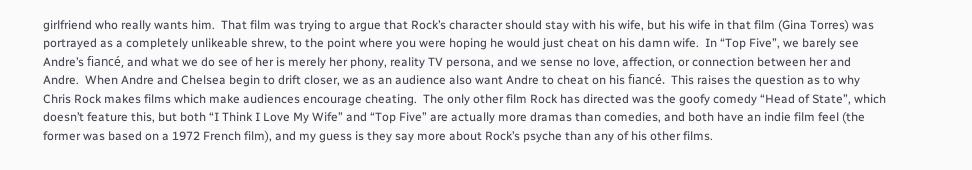girlfriend who really wants him.  That film was trying to argue that Rock’s character should stay with his wife, but his wife in that film (Gina Torres) was portrayed as a completely unlikeable shrew, to the point where you were hoping he would just cheat on his damn wife.  In “Top Five”, we barely see Andre’s fiancé, and what we do see of her is merely her phony, reality TV persona, and we sense no love, affection, or connection between her and Andre.  When Andre and Chelsea begin to drift closer, we as an audience also want Andre to cheat on his fiancé.  This raises the question as to why Chris Rock makes films which make audiences encourage cheating.  The only other film Rock has directed was the goofy comedy “Head of State”, which doesn’t feature this, but both “I Think I Love My Wife” and “Top Five” are actually more dramas than comedies, and both have an indie film feel (the former was based on a 1972 French film), and my guess is they say more about Rock’s psyche than any of his other films.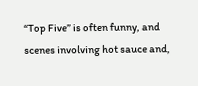“Top Five” is often funny, and scenes involving hot sauce and,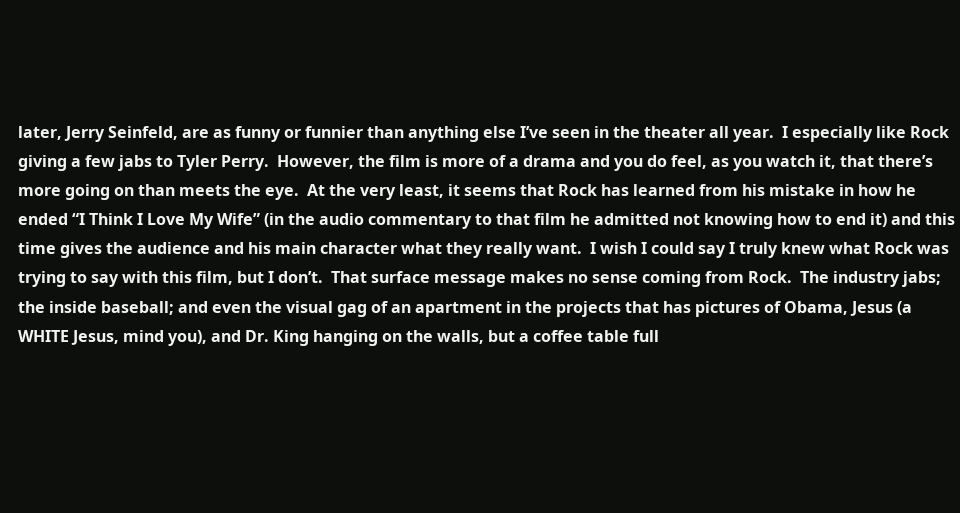later, Jerry Seinfeld, are as funny or funnier than anything else I’ve seen in the theater all year.  I especially like Rock giving a few jabs to Tyler Perry.  However, the film is more of a drama and you do feel, as you watch it, that there’s more going on than meets the eye.  At the very least, it seems that Rock has learned from his mistake in how he ended “I Think I Love My Wife” (in the audio commentary to that film he admitted not knowing how to end it) and this time gives the audience and his main character what they really want.  I wish I could say I truly knew what Rock was trying to say with this film, but I don’t.  That surface message makes no sense coming from Rock.  The industry jabs; the inside baseball; and even the visual gag of an apartment in the projects that has pictures of Obama, Jesus (a WHITE Jesus, mind you), and Dr. King hanging on the walls, but a coffee table full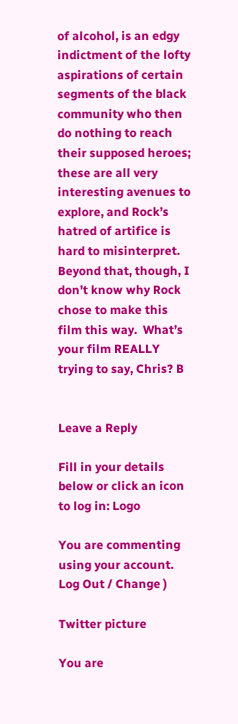of alcohol, is an edgy indictment of the lofty aspirations of certain segments of the black community who then do nothing to reach their supposed heroes; these are all very interesting avenues to explore, and Rock’s hatred of artifice is hard to misinterpret.  Beyond that, though, I don’t know why Rock chose to make this film this way.  What’s your film REALLY trying to say, Chris? B


Leave a Reply

Fill in your details below or click an icon to log in: Logo

You are commenting using your account. Log Out / Change )

Twitter picture

You are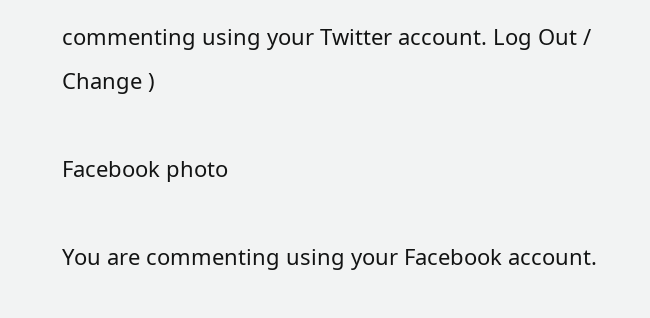commenting using your Twitter account. Log Out / Change )

Facebook photo

You are commenting using your Facebook account.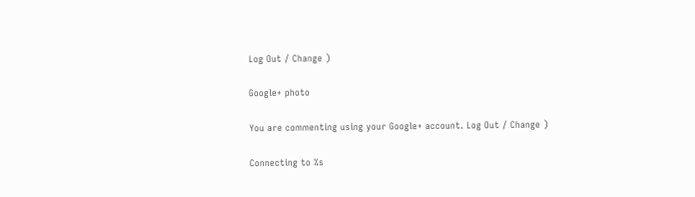Log Out / Change )

Google+ photo

You are commenting using your Google+ account. Log Out / Change )

Connecting to %s